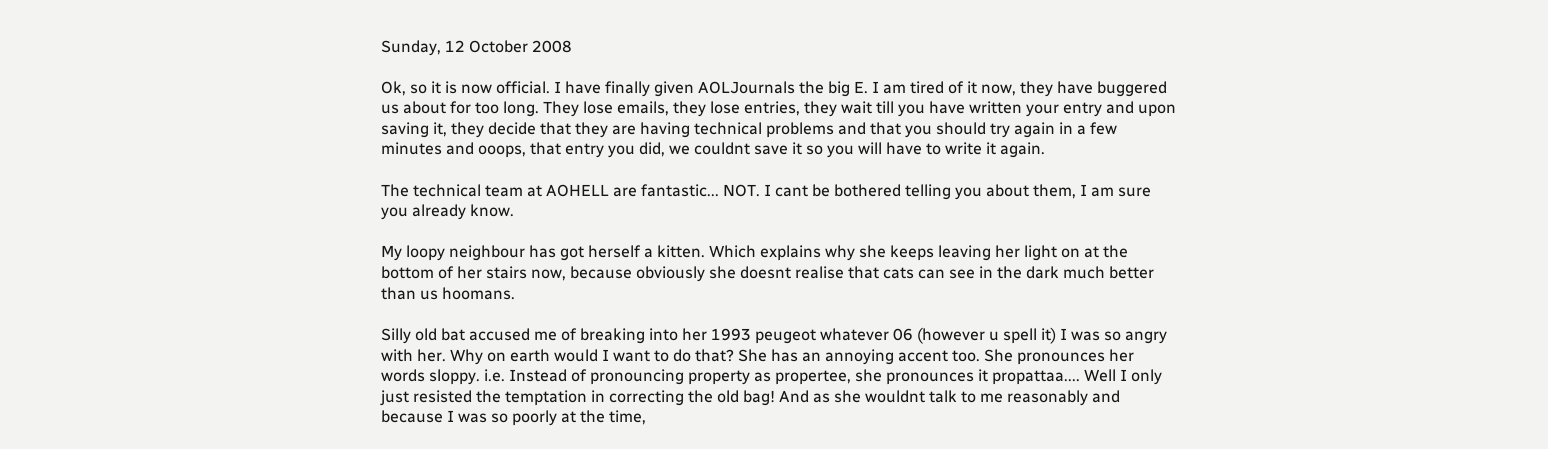Sunday, 12 October 2008

Ok, so it is now official. I have finally given AOLJournals the big E. I am tired of it now, they have buggered us about for too long. They lose emails, they lose entries, they wait till you have written your entry and upon saving it, they decide that they are having technical problems and that you should try again in a few minutes and ooops, that entry you did, we couldnt save it so you will have to write it again.

The technical team at AOHELL are fantastic... NOT. I cant be bothered telling you about them, I am sure you already know.

My loopy neighbour has got herself a kitten. Which explains why she keeps leaving her light on at the bottom of her stairs now, because obviously she doesnt realise that cats can see in the dark much better than us hoomans.

Silly old bat accused me of breaking into her 1993 peugeot whatever 06 (however u spell it) I was so angry with her. Why on earth would I want to do that? She has an annoying accent too. She pronounces her words sloppy. i.e. Instead of pronouncing property as propertee, she pronounces it propattaa.... Well I only just resisted the temptation in correcting the old bag! And as she wouldnt talk to me reasonably and because I was so poorly at the time,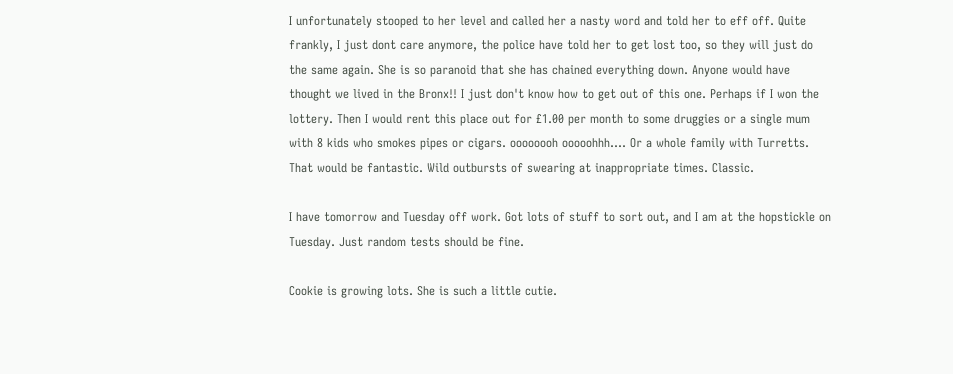I unfortunately stooped to her level and called her a nasty word and told her to eff off. Quite frankly, I just dont care anymore, the police have told her to get lost too, so they will just do the same again. She is so paranoid that she has chained everything down. Anyone would have thought we lived in the Bronx!! I just don't know how to get out of this one. Perhaps if I won the lottery. Then I would rent this place out for £1.00 per month to some druggies or a single mum with 8 kids who smokes pipes or cigars. oooooooh ooooohhh.... Or a whole family with Turretts. That would be fantastic. Wild outbursts of swearing at inappropriate times. Classic.

I have tomorrow and Tuesday off work. Got lots of stuff to sort out, and I am at the hopstickle on Tuesday. Just random tests should be fine.

Cookie is growing lots. She is such a little cutie.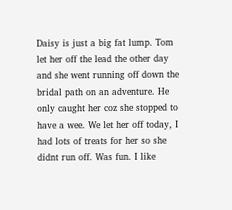Daisy is just a big fat lump. Tom let her off the lead the other day and she went running off down the bridal path on an adventure. He only caught her coz she stopped to have a wee. We let her off today, I had lots of treats for her so she didnt run off. Was fun. I like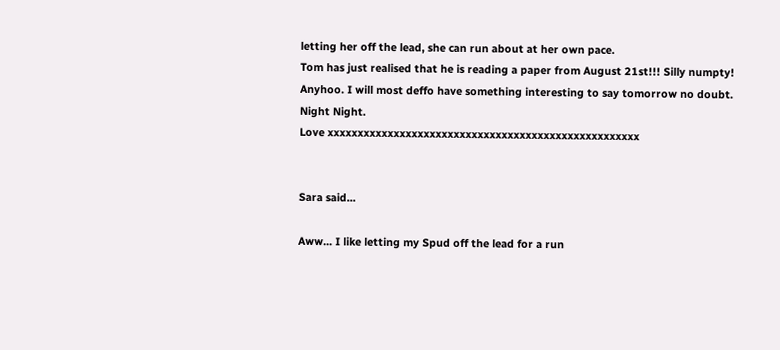letting her off the lead, she can run about at her own pace.
Tom has just realised that he is reading a paper from August 21st!!! Silly numpty!
Anyhoo. I will most deffo have something interesting to say tomorrow no doubt.
Night Night.
Love xxxxxxxxxxxxxxxxxxxxxxxxxxxxxxxxxxxxxxxxxxxxxxxxxxxx


Sara said...

Aww... I like letting my Spud off the lead for a run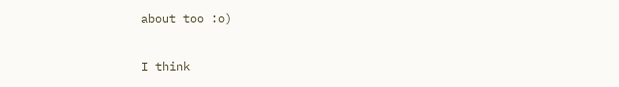about too :o)

I think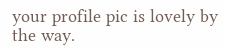your profile pic is lovely by the way.